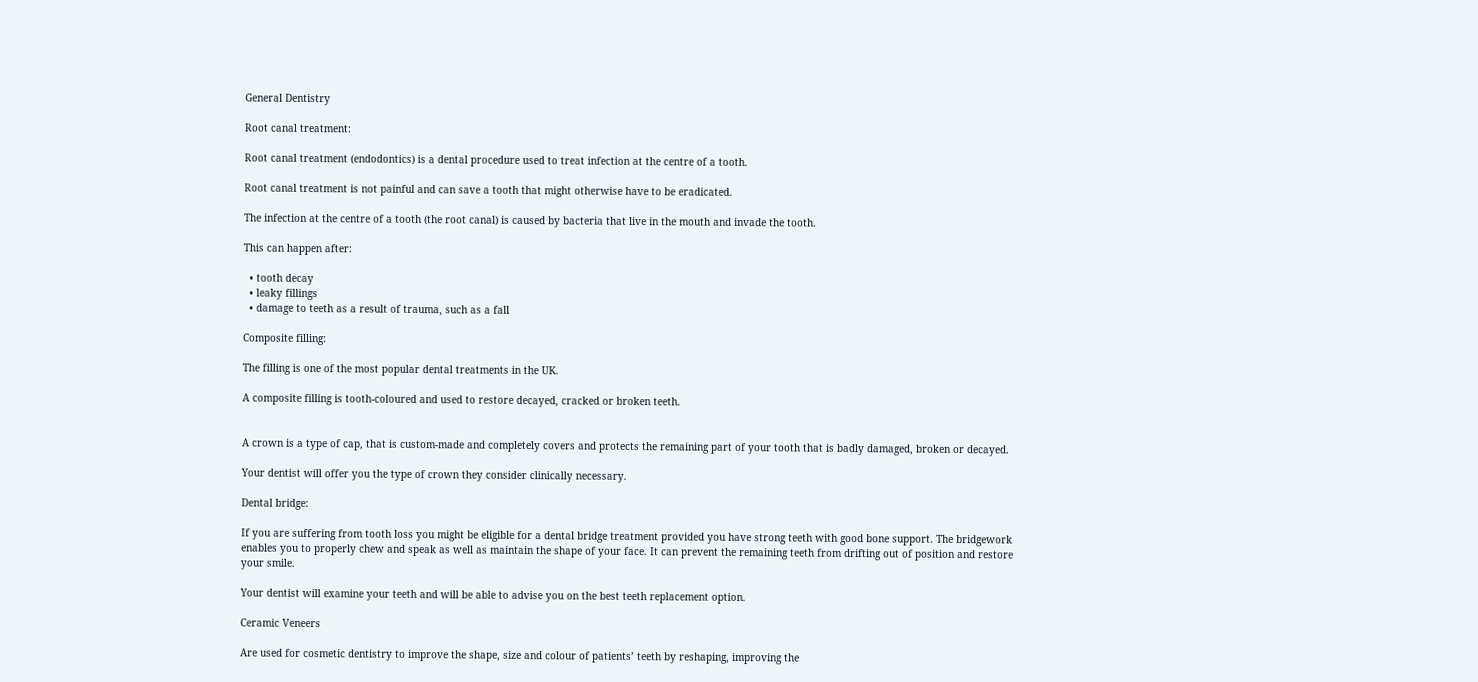General Dentistry

Root canal treatment:

Root canal treatment (endodontics) is a dental procedure used to treat infection at the centre of a tooth.

Root canal treatment is not painful and can save a tooth that might otherwise have to be eradicated.

The infection at the centre of a tooth (the root canal) is caused by bacteria that live in the mouth and invade the tooth.

This can happen after:

  • tooth decay
  • leaky fillings
  • damage to teeth as a result of trauma, such as a fall

Composite filling:

The filling is one of the most popular dental treatments in the UK.

A composite filling is tooth-coloured and used to restore decayed, cracked or broken teeth.


A crown is a type of cap, that is custom-made and completely covers and protects the remaining part of your tooth that is badly damaged, broken or decayed.

Your dentist will offer you the type of crown they consider clinically necessary.

Dental bridge:

If you are suffering from tooth loss you might be eligible for a dental bridge treatment provided you have strong teeth with good bone support. The bridgework enables you to properly chew and speak as well as maintain the shape of your face. It can prevent the remaining teeth from drifting out of position and restore your smile.

Your dentist will examine your teeth and will be able to advise you on the best teeth replacement option.

Ceramic Veneers

Are used for cosmetic dentistry to improve the shape, size and colour of patients’ teeth by reshaping, improving the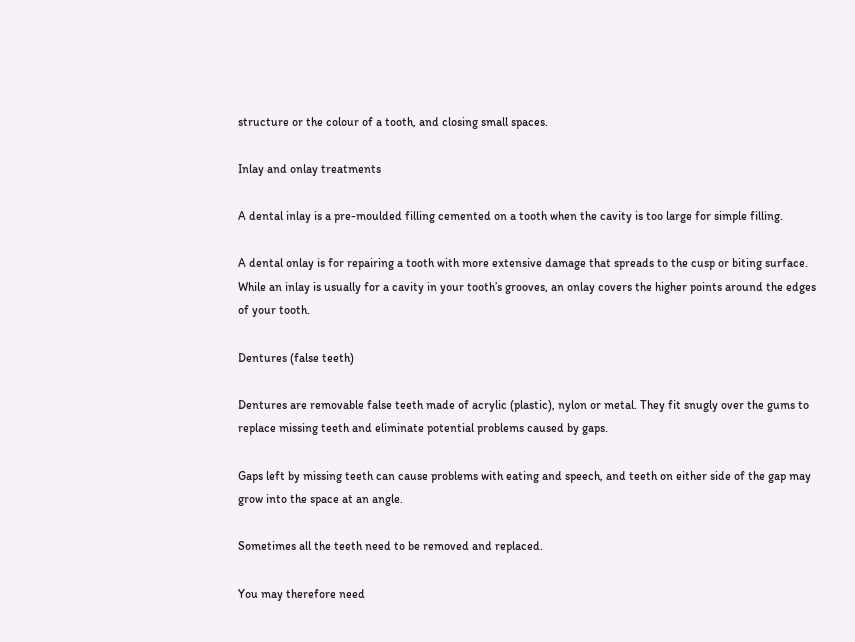structure or the colour of a tooth, and closing small spaces.

Inlay and onlay treatments

A dental inlay is a pre-moulded filling cemented on a tooth when the cavity is too large for simple filling.

A dental onlay is for repairing a tooth with more extensive damage that spreads to the cusp or biting surface. While an inlay is usually for a cavity in your tooth’s grooves, an onlay covers the higher points around the edges of your tooth.

Dentures (false teeth)

Dentures are removable false teeth made of acrylic (plastic), nylon or metal. They fit snugly over the gums to replace missing teeth and eliminate potential problems caused by gaps.

Gaps left by missing teeth can cause problems with eating and speech, and teeth on either side of the gap may grow into the space at an angle.

Sometimes all the teeth need to be removed and replaced.

You may therefore need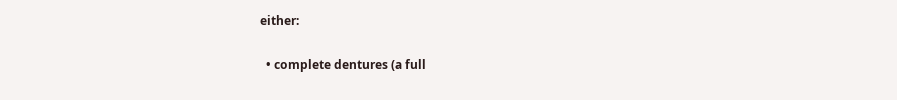either:

  • complete dentures (a full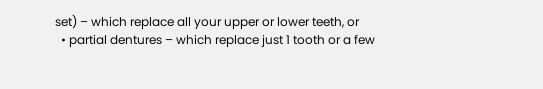set) – which replace all your upper or lower teeth, or
  • partial dentures – which replace just 1 tooth or a few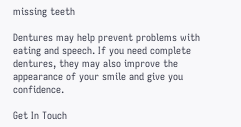missing teeth

Dentures may help prevent problems with eating and speech. If you need complete dentures, they may also improve the appearance of your smile and give you confidence.

Get In Touch